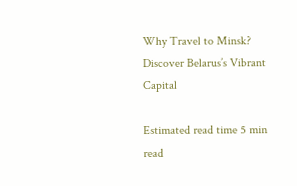Why Travel to Minsk? Discover Belarus’s Vibrant Capital

Estimated read time 5 min read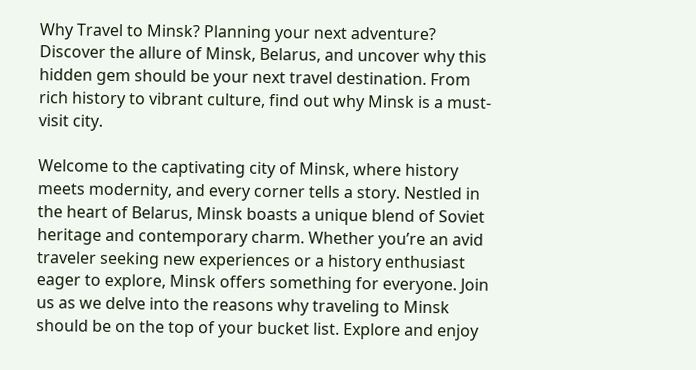Why Travel to Minsk? Planning your next adventure? Discover the allure of Minsk, Belarus, and uncover why this hidden gem should be your next travel destination. From rich history to vibrant culture, find out why Minsk is a must-visit city.

Welcome to the captivating city of Minsk, where history meets modernity, and every corner tells a story. Nestled in the heart of Belarus, Minsk boasts a unique blend of Soviet heritage and contemporary charm. Whether you’re an avid traveler seeking new experiences or a history enthusiast eager to explore, Minsk offers something for everyone. Join us as we delve into the reasons why traveling to Minsk should be on the top of your bucket list. Explore and enjoy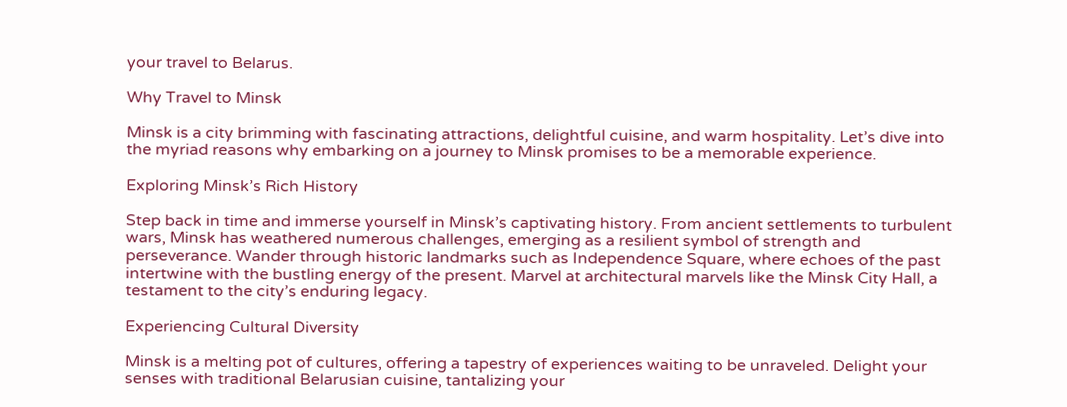your travel to Belarus.

Why Travel to Minsk

Minsk is a city brimming with fascinating attractions, delightful cuisine, and warm hospitality. Let’s dive into the myriad reasons why embarking on a journey to Minsk promises to be a memorable experience.

Exploring Minsk’s Rich History

Step back in time and immerse yourself in Minsk’s captivating history. From ancient settlements to turbulent wars, Minsk has weathered numerous challenges, emerging as a resilient symbol of strength and perseverance. Wander through historic landmarks such as Independence Square, where echoes of the past intertwine with the bustling energy of the present. Marvel at architectural marvels like the Minsk City Hall, a testament to the city’s enduring legacy.

Experiencing Cultural Diversity

Minsk is a melting pot of cultures, offering a tapestry of experiences waiting to be unraveled. Delight your senses with traditional Belarusian cuisine, tantalizing your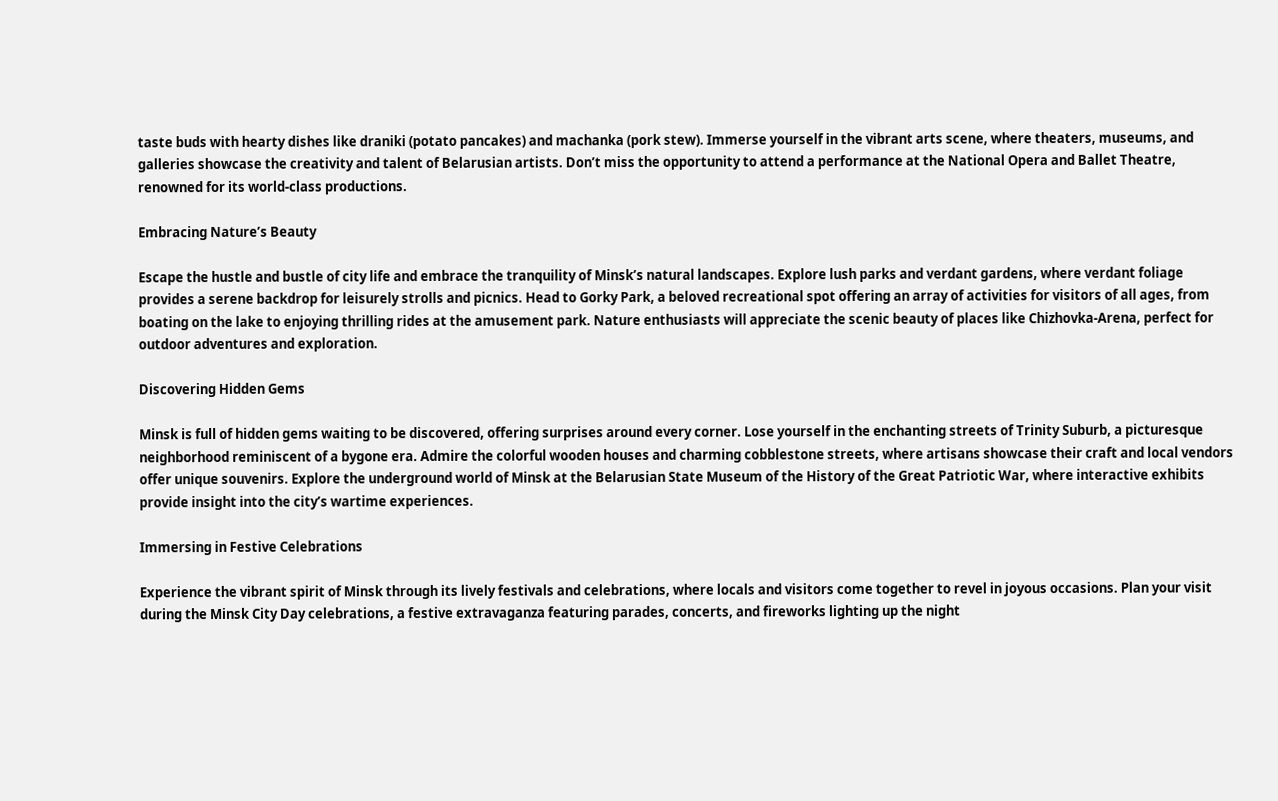taste buds with hearty dishes like draniki (potato pancakes) and machanka (pork stew). Immerse yourself in the vibrant arts scene, where theaters, museums, and galleries showcase the creativity and talent of Belarusian artists. Don’t miss the opportunity to attend a performance at the National Opera and Ballet Theatre, renowned for its world-class productions.

Embracing Nature’s Beauty

Escape the hustle and bustle of city life and embrace the tranquility of Minsk’s natural landscapes. Explore lush parks and verdant gardens, where verdant foliage provides a serene backdrop for leisurely strolls and picnics. Head to Gorky Park, a beloved recreational spot offering an array of activities for visitors of all ages, from boating on the lake to enjoying thrilling rides at the amusement park. Nature enthusiasts will appreciate the scenic beauty of places like Chizhovka-Arena, perfect for outdoor adventures and exploration.

Discovering Hidden Gems

Minsk is full of hidden gems waiting to be discovered, offering surprises around every corner. Lose yourself in the enchanting streets of Trinity Suburb, a picturesque neighborhood reminiscent of a bygone era. Admire the colorful wooden houses and charming cobblestone streets, where artisans showcase their craft and local vendors offer unique souvenirs. Explore the underground world of Minsk at the Belarusian State Museum of the History of the Great Patriotic War, where interactive exhibits provide insight into the city’s wartime experiences.

Immersing in Festive Celebrations

Experience the vibrant spirit of Minsk through its lively festivals and celebrations, where locals and visitors come together to revel in joyous occasions. Plan your visit during the Minsk City Day celebrations, a festive extravaganza featuring parades, concerts, and fireworks lighting up the night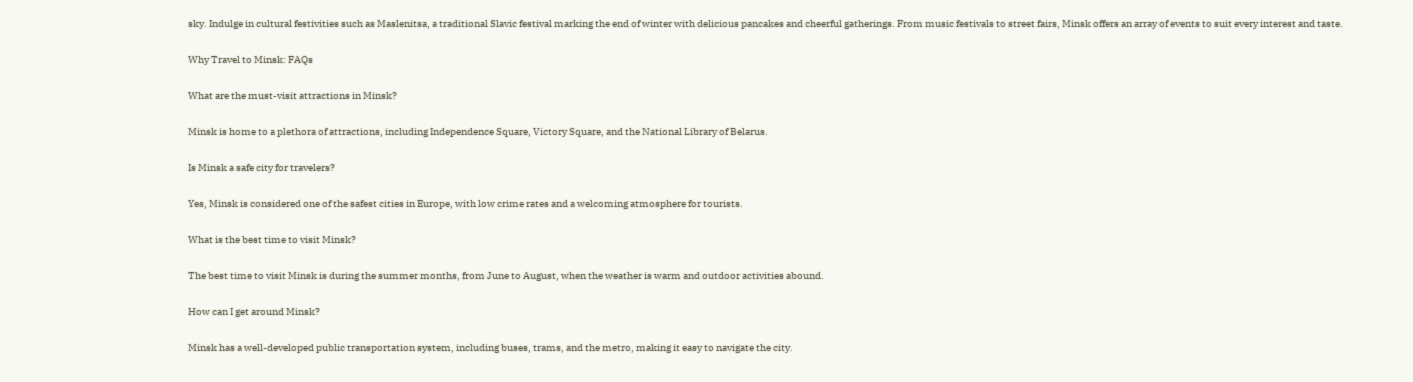sky. Indulge in cultural festivities such as Maslenitsa, a traditional Slavic festival marking the end of winter with delicious pancakes and cheerful gatherings. From music festivals to street fairs, Minsk offers an array of events to suit every interest and taste.

Why Travel to Minsk: FAQs

What are the must-visit attractions in Minsk?

Minsk is home to a plethora of attractions, including Independence Square, Victory Square, and the National Library of Belarus.

Is Minsk a safe city for travelers?

Yes, Minsk is considered one of the safest cities in Europe, with low crime rates and a welcoming atmosphere for tourists.

What is the best time to visit Minsk?

The best time to visit Minsk is during the summer months, from June to August, when the weather is warm and outdoor activities abound.

How can I get around Minsk?

Minsk has a well-developed public transportation system, including buses, trams, and the metro, making it easy to navigate the city.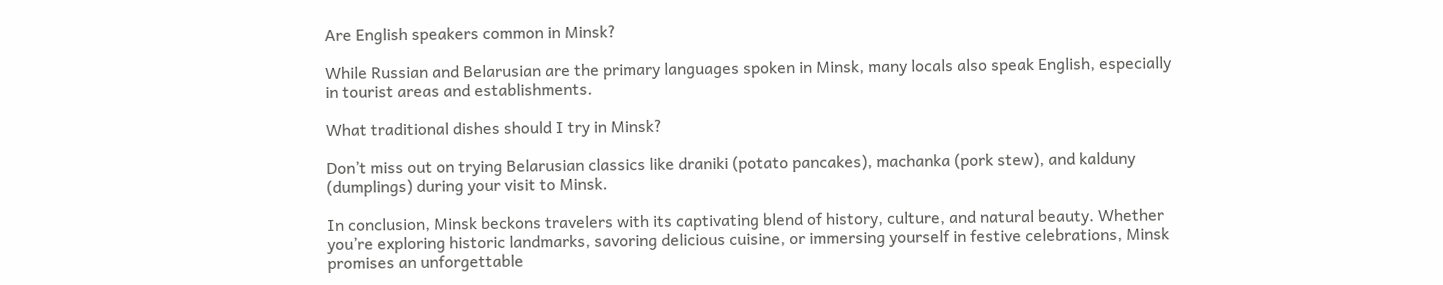Are English speakers common in Minsk?

While Russian and Belarusian are the primary languages spoken in Minsk, many locals also speak English, especially in tourist areas and establishments.

What traditional dishes should I try in Minsk?

Don’t miss out on trying Belarusian classics like draniki (potato pancakes), machanka (pork stew), and kalduny (dumplings) during your visit to Minsk.

In conclusion, Minsk beckons travelers with its captivating blend of history, culture, and natural beauty. Whether you’re exploring historic landmarks, savoring delicious cuisine, or immersing yourself in festive celebrations, Minsk promises an unforgettable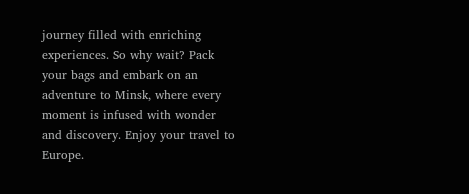journey filled with enriching experiences. So why wait? Pack your bags and embark on an adventure to Minsk, where every moment is infused with wonder and discovery. Enjoy your travel to Europe.